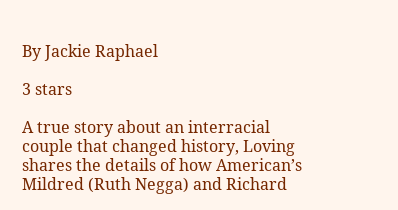By Jackie Raphael

3 stars

A true story about an interracial couple that changed history, Loving shares the details of how American’s Mildred (Ruth Negga) and Richard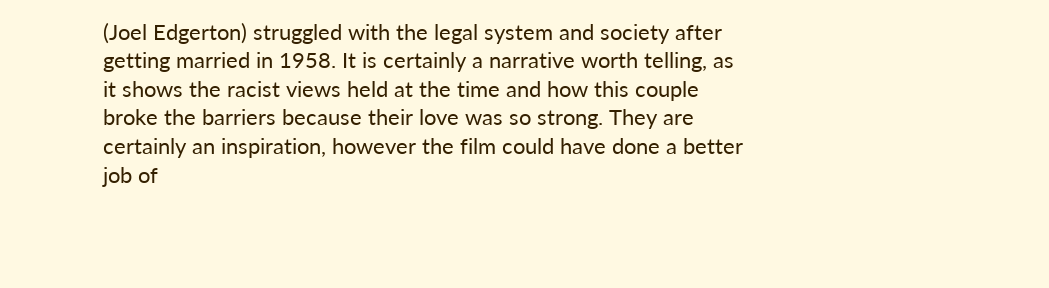(Joel Edgerton) struggled with the legal system and society after getting married in 1958. It is certainly a narrative worth telling, as it shows the racist views held at the time and how this couple broke the barriers because their love was so strong. They are certainly an inspiration, however the film could have done a better job of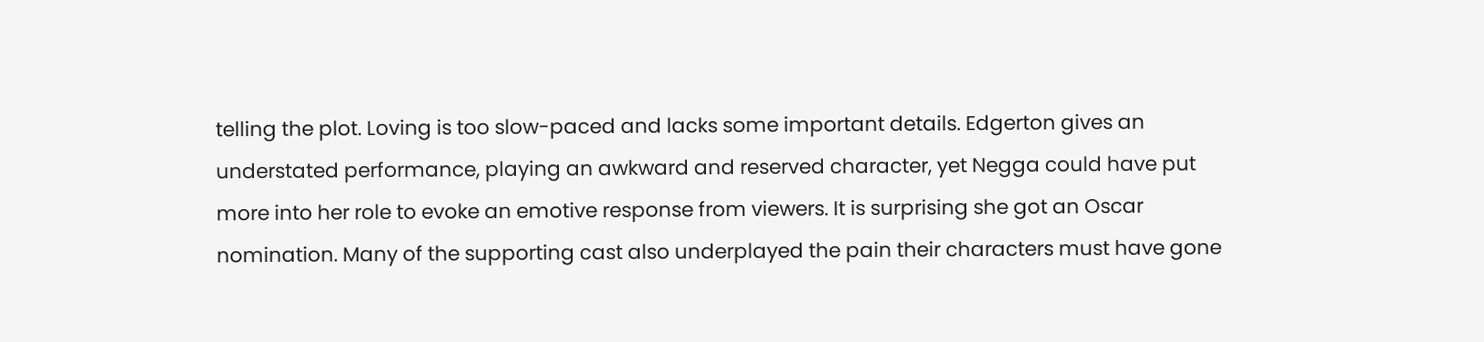telling the plot. Loving is too slow-paced and lacks some important details. Edgerton gives an understated performance, playing an awkward and reserved character, yet Negga could have put more into her role to evoke an emotive response from viewers. It is surprising she got an Oscar nomination. Many of the supporting cast also underplayed the pain their characters must have gone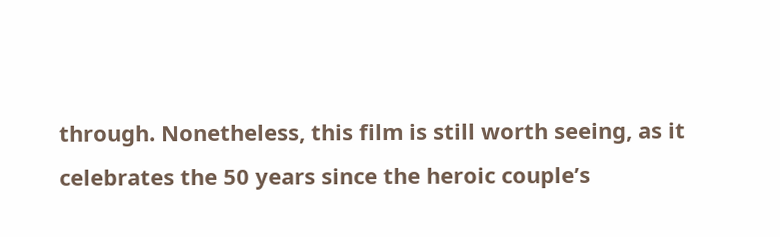through. Nonetheless, this film is still worth seeing, as it celebrates the 50 years since the heroic couple’s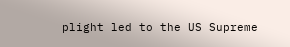plight led to the US Supreme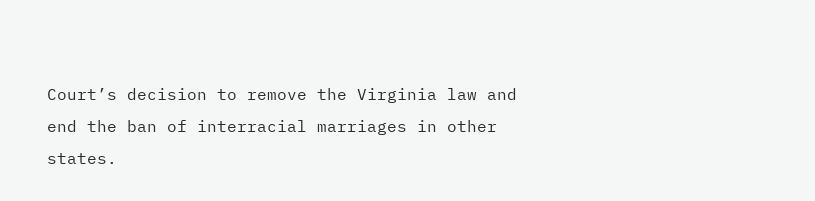Court’s decision to remove the Virginia law and end the ban of interracial marriages in other states.